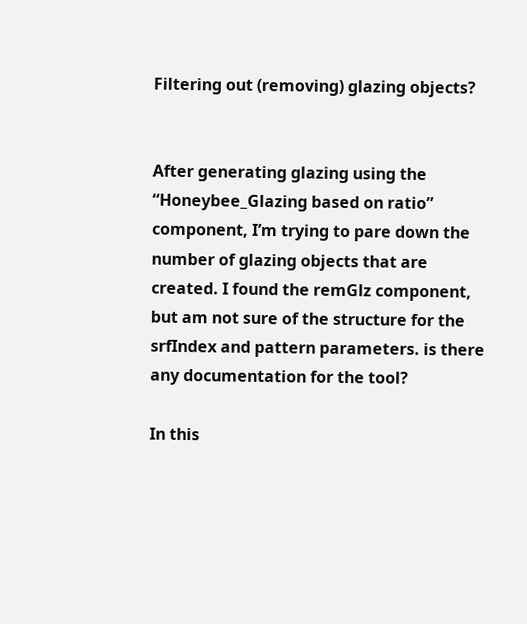Filtering out (removing) glazing objects?


After generating glazing using the “Honeybee_Glazing based on ratio” component, I’m trying to pare down the number of glazing objects that are created. I found the remGlz component, but am not sure of the structure for the srfIndex and pattern parameters. is there any documentation for the tool?

In this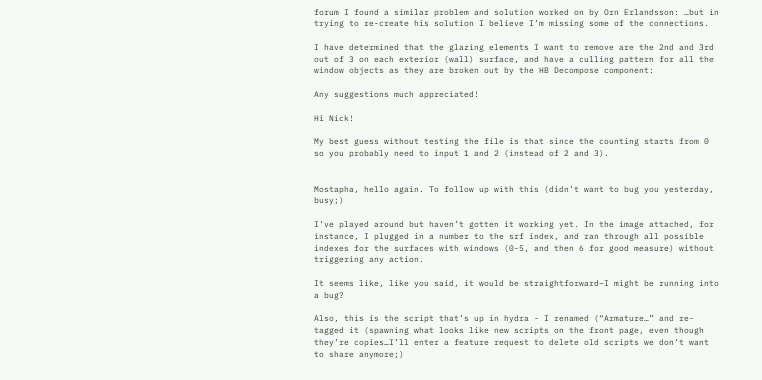forum I found a similar problem and solution worked on by Orn Erlandsson: …but in trying to re-create his solution I believe I’m missing some of the connections.

I have determined that the glazing elements I want to remove are the 2nd and 3rd out of 3 on each exterior (wall) surface, and have a culling pattern for all the window objects as they are broken out by the HB Decompose component:

Any suggestions much appreciated!

Hi Nick!

My best guess without testing the file is that since the counting starts from 0 so you probably need to input 1 and 2 (instead of 2 and 3).


Mostapha, hello again. To follow up with this (didn’t want to bug you yesterday, busy;)

I’ve played around but haven’t gotten it working yet. In the image attached, for instance, I plugged in a number to the srf index, and ran through all possible indexes for the surfaces with windows (0-5, and then 6 for good measure) without triggering any action.

It seems like, like you said, it would be straightforward–I might be running into a bug?

Also, this is the script that’s up in hydra - I renamed (“Armature…” and re-tagged it (spawning what looks like new scripts on the front page, even though they’re copies…I’ll enter a feature request to delete old scripts we don’t want to share anymore;)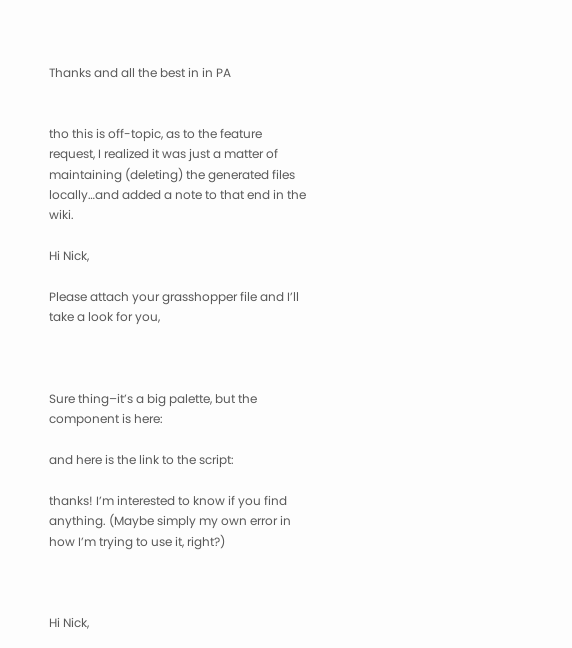Thanks and all the best in in PA


tho this is off-topic, as to the feature request, I realized it was just a matter of maintaining (deleting) the generated files locally…and added a note to that end in the wiki.

Hi Nick,

Please attach your grasshopper file and I’ll take a look for you,



Sure thing–it’s a big palette, but the component is here:

and here is the link to the script:

thanks! I’m interested to know if you find anything. (Maybe simply my own error in how I’m trying to use it, right?)



Hi Nick,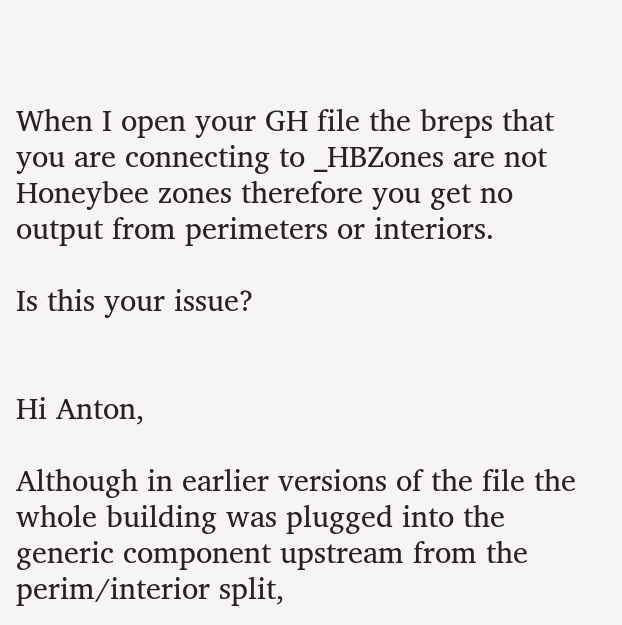When I open your GH file the breps that you are connecting to _HBZones are not Honeybee zones therefore you get no output from perimeters or interiors.

Is this your issue?


Hi Anton,

Although in earlier versions of the file the whole building was plugged into the generic component upstream from the perim/interior split,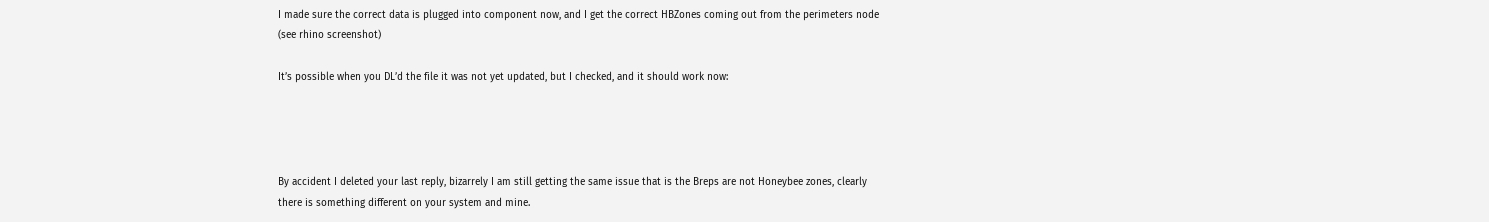I made sure the correct data is plugged into component now, and I get the correct HBZones coming out from the perimeters node (see rhino screenshot)

It’s possible when you DL’d the file it was not yet updated, but I checked, and it should work now:




By accident I deleted your last reply, bizarrely I am still getting the same issue that is the Breps are not Honeybee zones, clearly there is something different on your system and mine.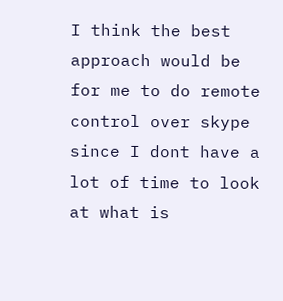I think the best approach would be for me to do remote control over skype since I dont have a lot of time to look at what is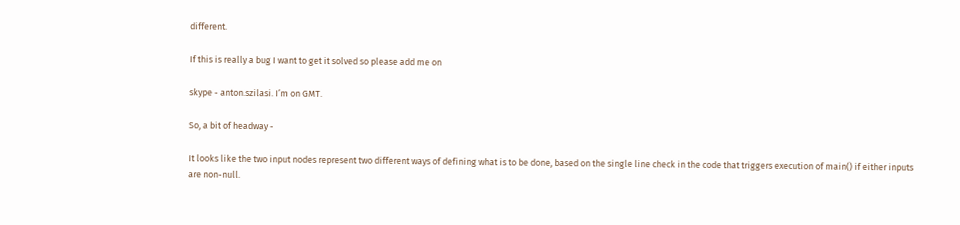different.

If this is really a bug I want to get it solved so please add me on

skype - anton.szilasi. I’m on GMT.

So, a bit of headway -

It looks like the two input nodes represent two different ways of defining what is to be done, based on the single line check in the code that triggers execution of main() if either inputs are non-null.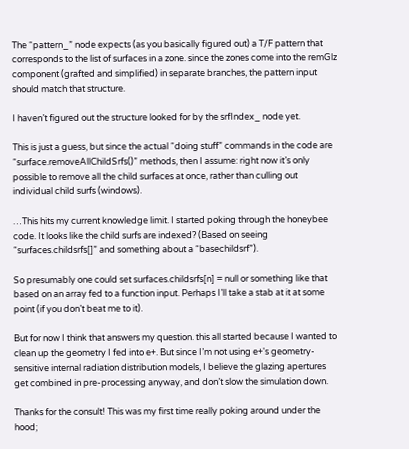The “pattern_” node expects (as you basically figured out) a T/F pattern that corresponds to the list of surfaces in a zone. since the zones come into the remGlz component (grafted and simplified) in separate branches, the pattern input should match that structure.

I haven’t figured out the structure looked for by the srfIndex_ node yet.

This is just a guess, but since the actual “doing stuff” commands in the code are “surface.removeAllChildSrfs()” methods, then I assume: right now it’s only possible to remove all the child surfaces at once, rather than culling out individual child surfs (windows).

…This hits my current knowledge limit. I started poking through the honeybee code. It looks like the child surfs are indexed? (Based on seeing “surfaces.childsrfs[]” and something about a “basechildsrf”).

So presumably one could set surfaces.childsrfs[n] = null or something like that based on an array fed to a function input. Perhaps I’ll take a stab at it at some point (if you don’t beat me to it).

But for now I think that answers my question. this all started because I wanted to clean up the geometry I fed into e+. But since I’m not using e+'s geometry-sensitive internal radiation distribution models, I believe the glazing apertures get combined in pre-processing anyway, and don’t slow the simulation down.

Thanks for the consult! This was my first time really poking around under the hood;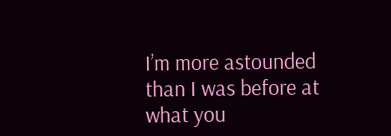I’m more astounded than I was before at what you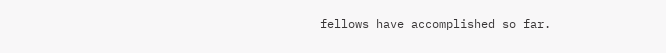fellows have accomplished so far.